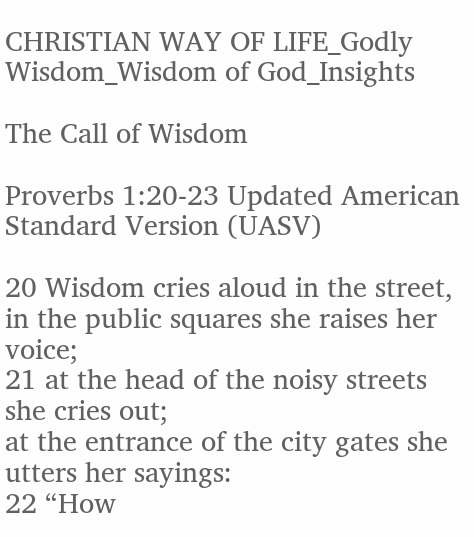CHRISTIAN WAY OF LIFE_Godly Wisdom_Wisdom of God_Insights

The Call of Wisdom

Proverbs 1:20-23 Updated American Standard Version (UASV)

20 Wisdom cries aloud in the street,
in the public squares she raises her voice;
21 at the head of the noisy streets she cries out;
at the entrance of the city gates she utters her sayings:
22 “How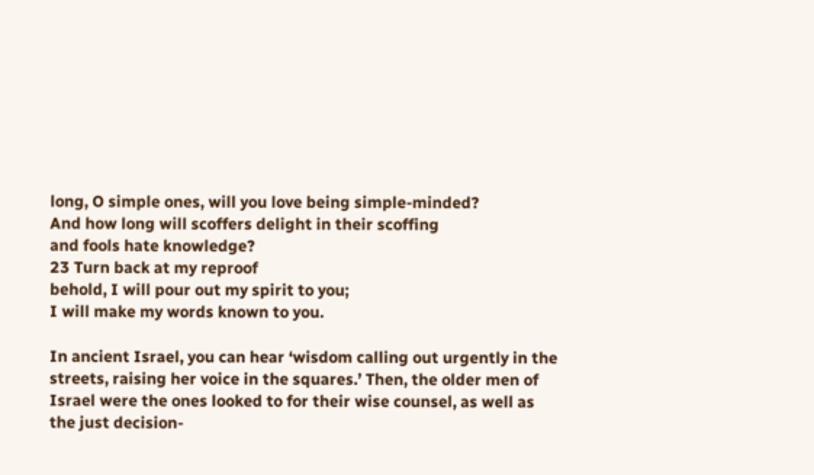long, O simple ones, will you love being simple-minded?
And how long will scoffers delight in their scoffing
and fools hate knowledge?
23 Turn back at my reproof
behold, I will pour out my spirit to you;
I will make my words known to you.

In ancient Israel, you can hear ‘wisdom calling out urgently in the streets, raising her voice in the squares.’ Then, the older men of Israel were the ones looked to for their wise counsel, as well as the just decision-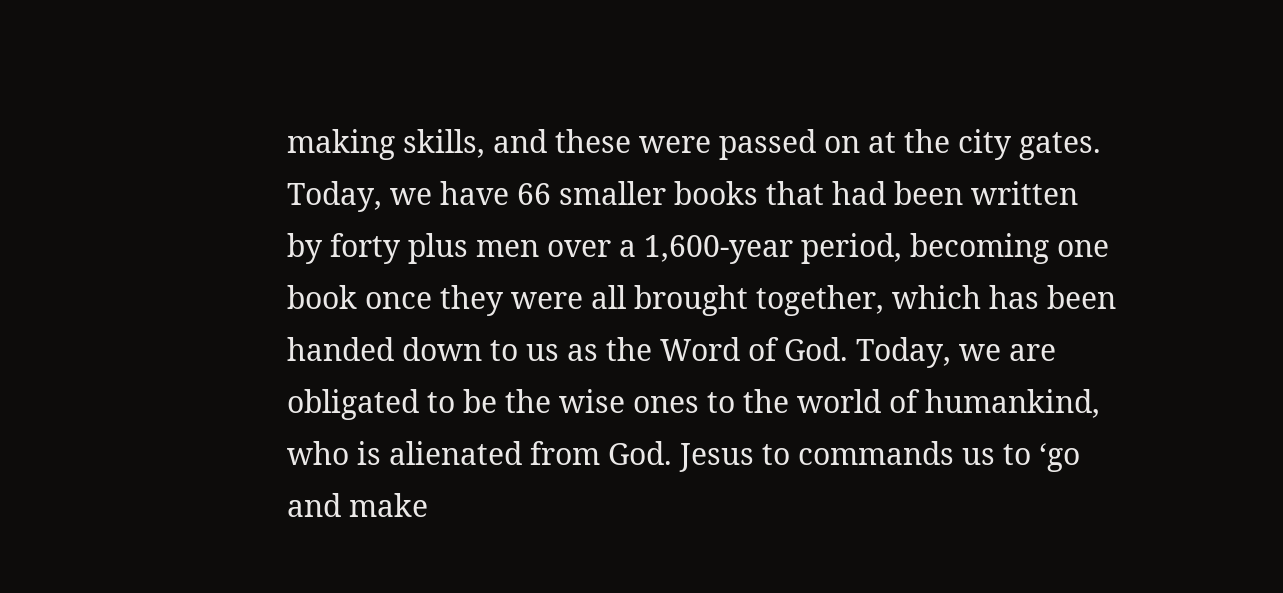making skills, and these were passed on at the city gates. Today, we have 66 smaller books that had been written by forty plus men over a 1,600-year period, becoming one book once they were all brought together, which has been handed down to us as the Word of God. Today, we are obligated to be the wise ones to the world of humankind, who is alienated from God. Jesus to commands us to ‘go and make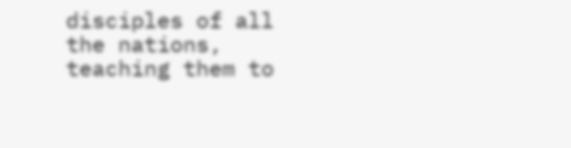disciples of all the nations, teaching them to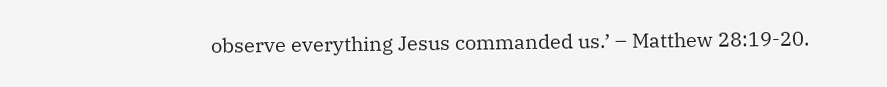observe everything Jesus commanded us.’ – Matthew 28:19-20.